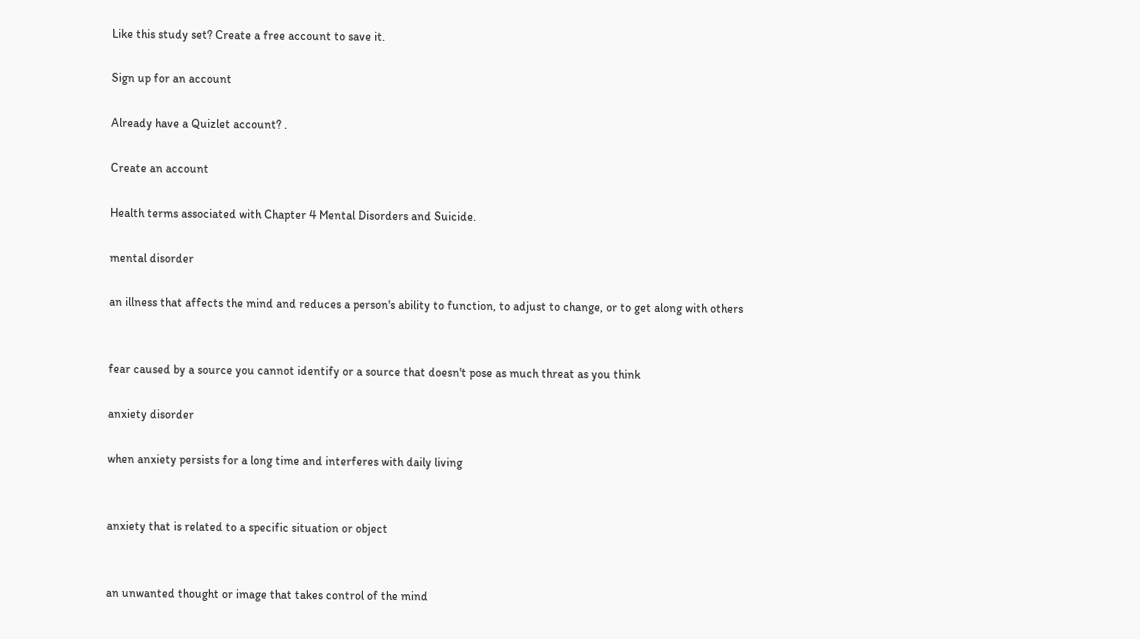Like this study set? Create a free account to save it.

Sign up for an account

Already have a Quizlet account? .

Create an account

Health terms associated with Chapter 4 Mental Disorders and Suicide.

mental disorder

an illness that affects the mind and reduces a person's ability to function, to adjust to change, or to get along with others


fear caused by a source you cannot identify or a source that doesn't pose as much threat as you think

anxiety disorder

when anxiety persists for a long time and interferes with daily living


anxiety that is related to a specific situation or object


an unwanted thought or image that takes control of the mind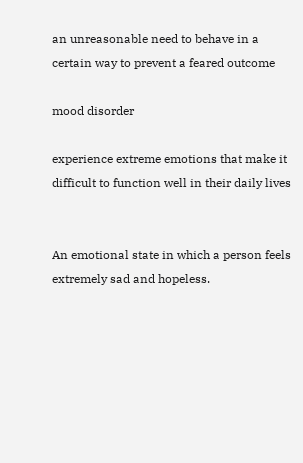an unreasonable need to behave in a certain way to prevent a feared outcome

mood disorder

experience extreme emotions that make it difficult to function well in their daily lives


An emotional state in which a person feels extremely sad and hopeless.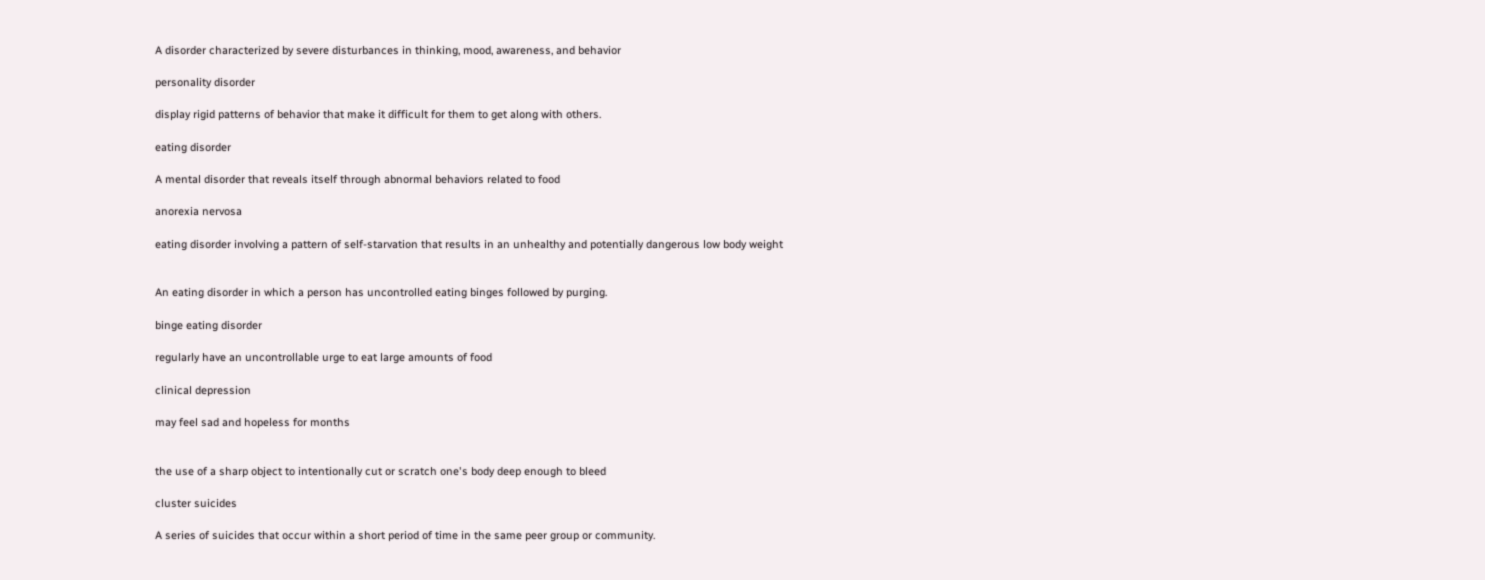A disorder characterized by severe disturbances in thinking, mood, awareness, and behavior

personality disorder

display rigid patterns of behavior that make it difficult for them to get along with others.

eating disorder

A mental disorder that reveals itself through abnormal behaviors related to food

anorexia nervosa

eating disorder involving a pattern of self-starvation that results in an unhealthy and potentially dangerous low body weight


An eating disorder in which a person has uncontrolled eating binges followed by purging.

binge eating disorder

regularly have an uncontrollable urge to eat large amounts of food

clinical depression

may feel sad and hopeless for months


the use of a sharp object to intentionally cut or scratch one's body deep enough to bleed

cluster suicides

A series of suicides that occur within a short period of time in the same peer group or community.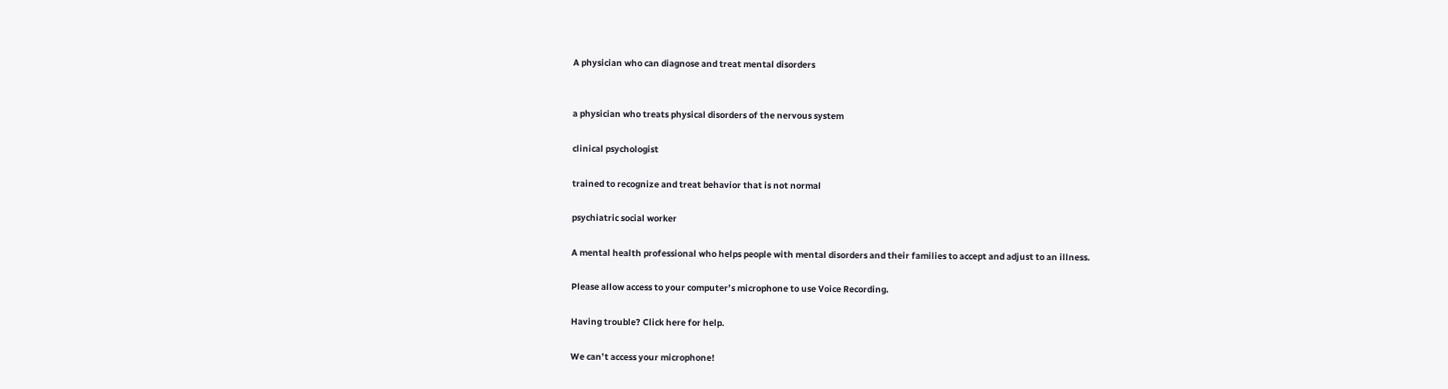A physician who can diagnose and treat mental disorders


a physician who treats physical disorders of the nervous system

clinical psychologist

trained to recognize and treat behavior that is not normal

psychiatric social worker

A mental health professional who helps people with mental disorders and their families to accept and adjust to an illness.

Please allow access to your computer’s microphone to use Voice Recording.

Having trouble? Click here for help.

We can’t access your microphone!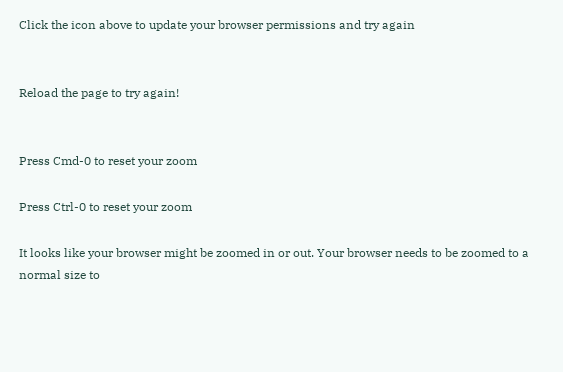Click the icon above to update your browser permissions and try again


Reload the page to try again!


Press Cmd-0 to reset your zoom

Press Ctrl-0 to reset your zoom

It looks like your browser might be zoomed in or out. Your browser needs to be zoomed to a normal size to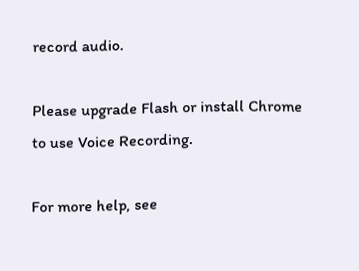record audio.

Please upgrade Flash or install Chrome
to use Voice Recording.

For more help, see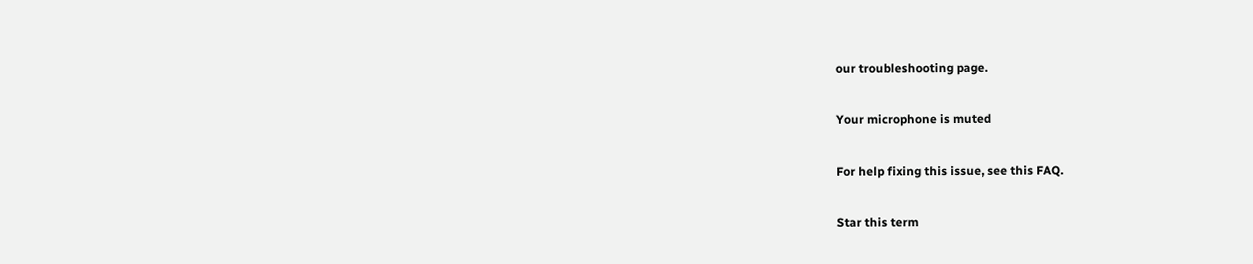our troubleshooting page.

Your microphone is muted

For help fixing this issue, see this FAQ.

Star this term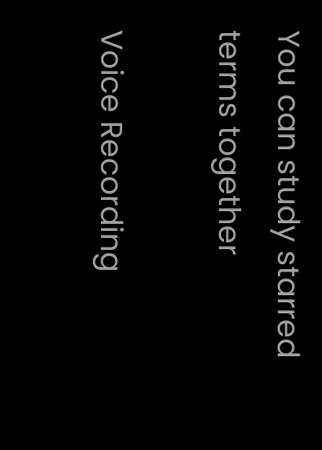You can study starred terms together

Voice Recording